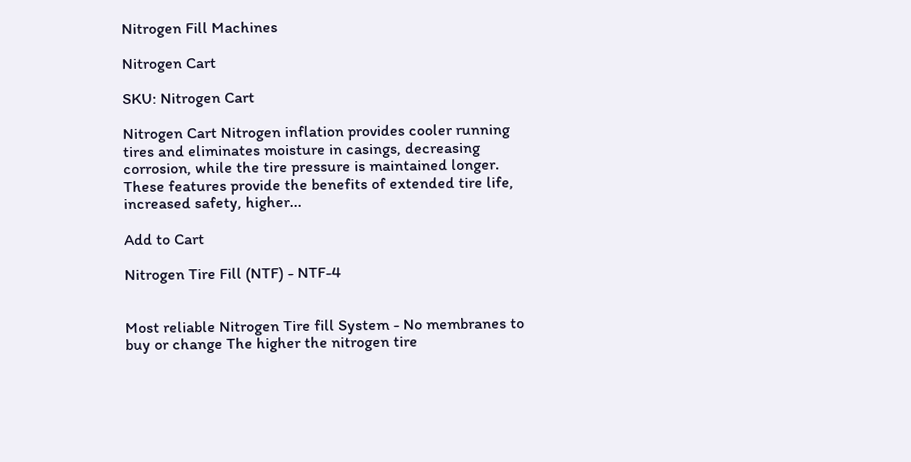Nitrogen Fill Machines

Nitrogen Cart

SKU: Nitrogen Cart

Nitrogen Cart Nitrogen inflation provides cooler running tires and eliminates moisture in casings, decreasing corrosion, while the tire pressure is maintained longer. These features provide the benefits of extended tire life, increased safety, higher...

Add to Cart

Nitrogen Tire Fill (NTF) - NTF-4


Most reliable Nitrogen Tire fill System - No membranes to buy or change The higher the nitrogen tire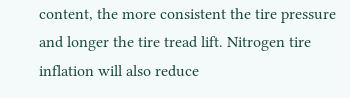content, the more consistent the tire pressure and longer the tire tread lift. Nitrogen tire inflation will also reduce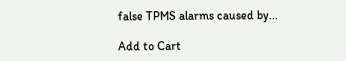false TPMS alarms caused by...

Add to Cart